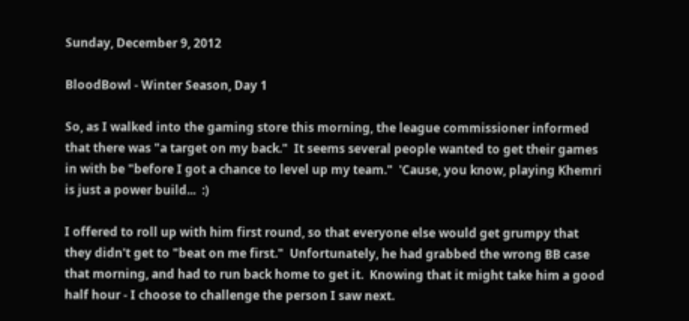Sunday, December 9, 2012

BloodBowl - Winter Season, Day 1

So, as I walked into the gaming store this morning, the league commissioner informed that there was "a target on my back."  It seems several people wanted to get their games in with be "before I got a chance to level up my team."  'Cause, you know, playing Khemri is just a power build...  :)

I offered to roll up with him first round, so that everyone else would get grumpy that they didn't get to "beat on me first."  Unfortunately, he had grabbed the wrong BB case that morning, and had to run back home to get it.  Knowing that it might take him a good half hour - I choose to challenge the person I saw next.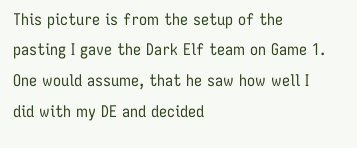This picture is from the setup of the pasting I gave the Dark Elf team on Game 1.  One would assume, that he saw how well I did with my DE and decided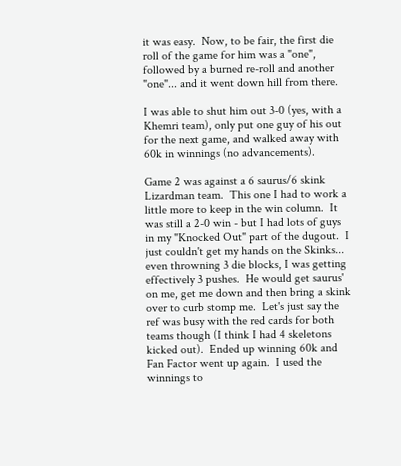it was easy.  Now, to be fair, the first die roll of the game for him was a "one", followed by a burned re-roll and another "one"... and it went down hill from there.

I was able to shut him out 3-0 (yes, with a Khemri team), only put one guy of his out for the next game, and walked away with 60k in winnings (no advancements).

Game 2 was against a 6 saurus/6 skink Lizardman team.  This one I had to work a little more to keep in the win column.  It was still a 2-0 win - but I had lots of guys in my "Knocked Out" part of the dugout.  I just couldn't get my hands on the Skinks... even throwning 3 die blocks, I was getting effectively 3 pushes.  He would get saurus' on me, get me down and then bring a skink over to curb stomp me.  Let's just say the ref was busy with the red cards for both teams though (I think I had 4 skeletons kicked out).  Ended up winning 60k and Fan Factor went up again.  I used the winnings to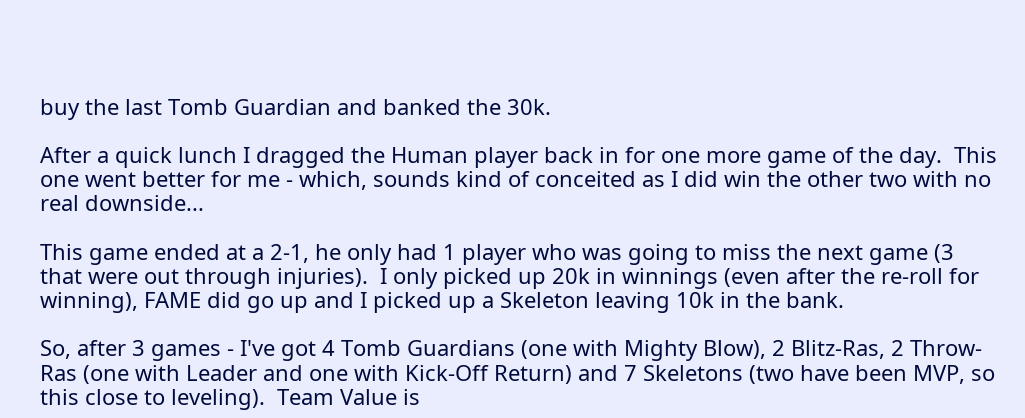buy the last Tomb Guardian and banked the 30k.

After a quick lunch I dragged the Human player back in for one more game of the day.  This one went better for me - which, sounds kind of conceited as I did win the other two with no real downside...

This game ended at a 2-1, he only had 1 player who was going to miss the next game (3 that were out through injuries).  I only picked up 20k in winnings (even after the re-roll for winning), FAME did go up and I picked up a Skeleton leaving 10k in the bank.

So, after 3 games - I've got 4 Tomb Guardians (one with Mighty Blow), 2 Blitz-Ras, 2 Throw-Ras (one with Leader and one with Kick-Off Return) and 7 Skeletons (two have been MVP, so this close to leveling).  Team Value is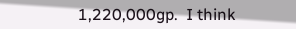1,220,000gp.  I think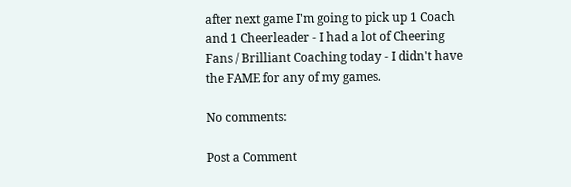after next game I'm going to pick up 1 Coach and 1 Cheerleader - I had a lot of Cheering Fans / Brilliant Coaching today - I didn't have the FAME for any of my games.

No comments:

Post a Comment